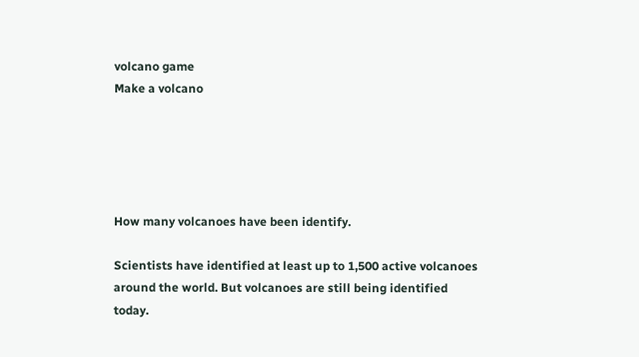volcano game
Make a volcano





How many volcanoes have been identify.

Scientists have identified at least up to 1,500 active volcanoes around the world. But volcanoes are still being identified today.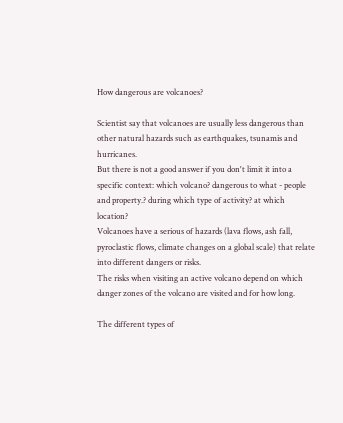How dangerous are volcanoes?

Scientist say that volcanoes are usually less dangerous than other natural hazards such as earthquakes, tsunamis and hurricanes.
But there is not a good answer if you don't limit it into a specific context: which volcano? dangerous to what - people and property.? during which type of activity? at which location?
Volcanoes have a serious of hazards (lava flows, ash fall, pyroclastic flows, climate changes on a global scale) that relate into different dangers or risks.
The risks when visiting an active volcano depend on which danger zones of the volcano are visited and for how long.

The different types of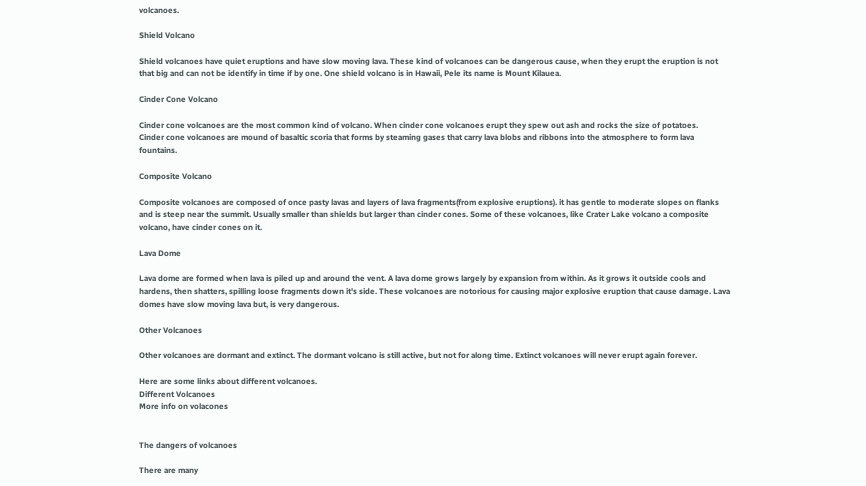volcanoes.

Shield Volcano

Shield volcanoes have quiet eruptions and have slow moving lava. These kind of volcanoes can be dangerous cause, when they erupt the eruption is not that big and can not be identify in time if by one. One shield volcano is in Hawaii, Pele its name is Mount Kilauea.

Cinder Cone Volcano

Cinder cone volcanoes are the most common kind of volcano. When cinder cone volcanoes erupt they spew out ash and rocks the size of potatoes.
Cinder cone volcanoes are mound of basaltic scoria that forms by steaming gases that carry lava blobs and ribbons into the atmosphere to form lava fountains.

Composite Volcano

Composite volcanoes are composed of once pasty lavas and layers of lava fragments(from explosive eruptions). it has gentle to moderate slopes on flanks and is steep near the summit. Usually smaller than shields but larger than cinder cones. Some of these volcanoes, like Crater Lake volcano a composite volcano, have cinder cones on it.

Lava Dome

Lava dome are formed when lava is piled up and around the vent. A lava dome grows largely by expansion from within. As it grows it outside cools and hardens, then shatters, spilling loose fragments down it's side. These volcanoes are notorious for causing major explosive eruption that cause damage. Lava domes have slow moving lava but, is very dangerous.

Other Volcanoes

Other volcanoes are dormant and extinct. The dormant volcano is still active, but not for along time. Extinct volcanoes will never erupt again forever.

Here are some links about different volcanoes.
Different Volcanoes
More info on volacones


The dangers of volcanoes

There are many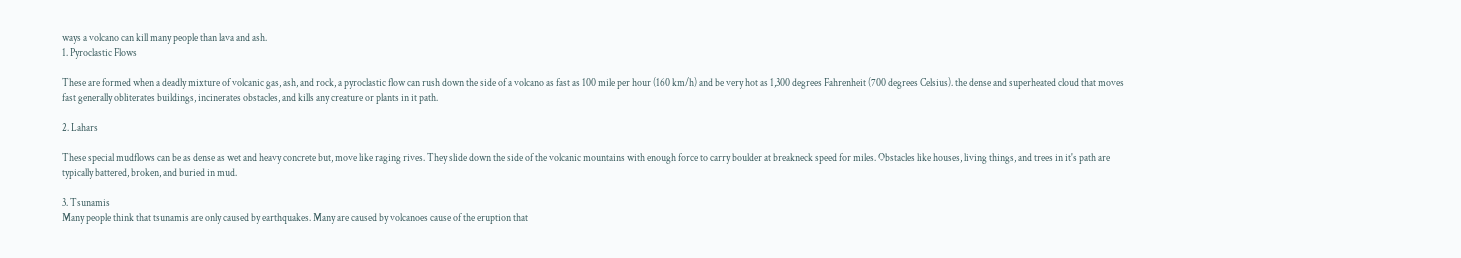ways a volcano can kill many people than lava and ash.
1. Pyroclastic Flows

These are formed when a deadly mixture of volcanic gas, ash, and rock, a pyroclastic flow can rush down the side of a volcano as fast as 100 mile per hour (160 km/h) and be very hot as 1,300 degrees Fahrenheit (700 degrees Celsius). the dense and superheated cloud that moves fast generally obliterates buildings, incinerates obstacles, and kills any creature or plants in it path.

2. Lahars

These special mudflows can be as dense as wet and heavy concrete but, move like raging rives. They slide down the side of the volcanic mountains with enough force to carry boulder at breakneck speed for miles. Obstacles like houses, living things, and trees in it's path are typically battered, broken, and buried in mud.

3. Tsunamis
Many people think that tsunamis are only caused by earthquakes. Many are caused by volcanoes cause of the eruption that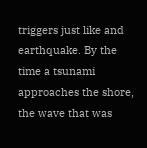triggers just like and earthquake. By the time a tsunami approaches the shore, the wave that was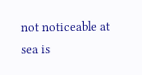not noticeable at sea is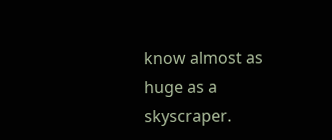know almost as huge as a skyscraper.